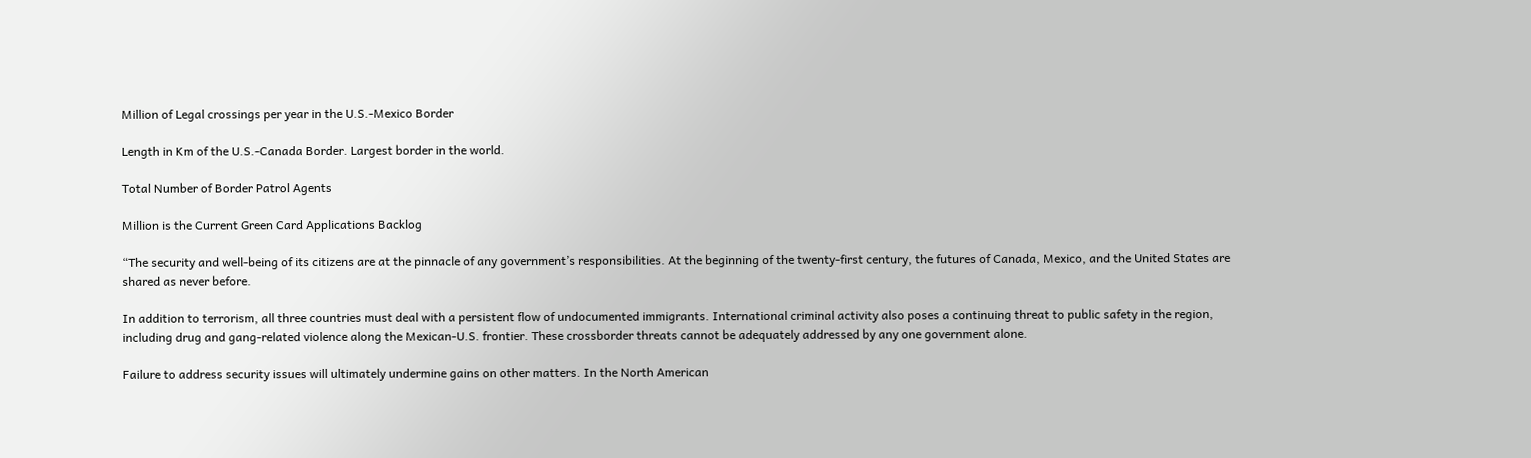Million of Legal crossings per year in the U.S.-Mexico Border

Length in Km of the U.S.-Canada Border. Largest border in the world.

Total Number of Border Patrol Agents

Million is the Current Green Card Applications Backlog

“The security and well-being of its citizens are at the pinnacle of any government’s responsibilities. At the beginning of the twenty-first century, the futures of Canada, Mexico, and the United States are shared as never before.

In addition to terrorism, all three countries must deal with a persistent flow of undocumented immigrants. International criminal activity also poses a continuing threat to public safety in the region, including drug and gang-related violence along the Mexican-U.S. frontier. These crossborder threats cannot be adequately addressed by any one government alone.

Failure to address security issues will ultimately undermine gains on other matters. In the North American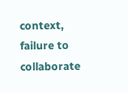context, failure to collaborate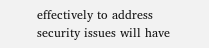effectively to address security issues will have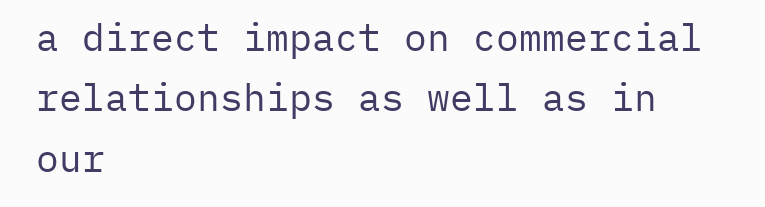a direct impact on commercial relationships as well as in our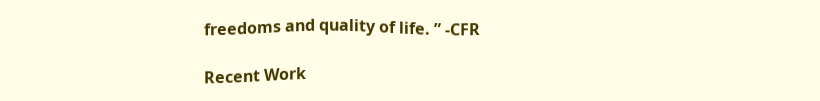freedoms and quality of life. ” -CFR

Recent Work